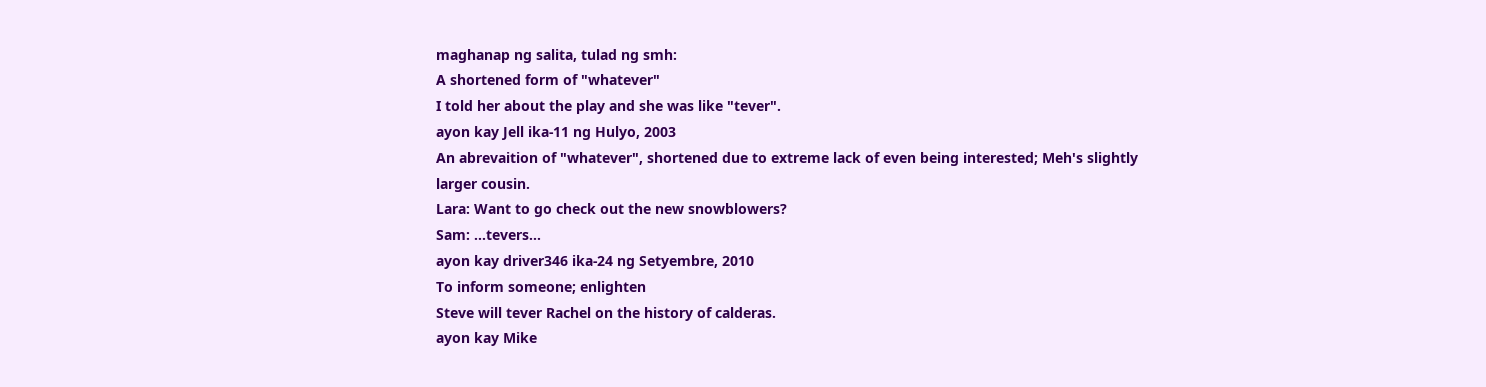maghanap ng salita, tulad ng smh:
A shortened form of "whatever"
I told her about the play and she was like "tever".
ayon kay Jell ika-11 ng Hulyo, 2003
An abrevaition of "whatever", shortened due to extreme lack of even being interested; Meh's slightly larger cousin.
Lara: Want to go check out the new snowblowers?
Sam: ...tevers...
ayon kay driver346 ika-24 ng Setyembre, 2010
To inform someone; enlighten
Steve will tever Rachel on the history of calderas.
ayon kay Mike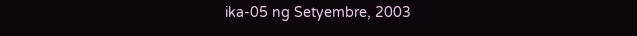ika-05 ng Setyembre, 2003